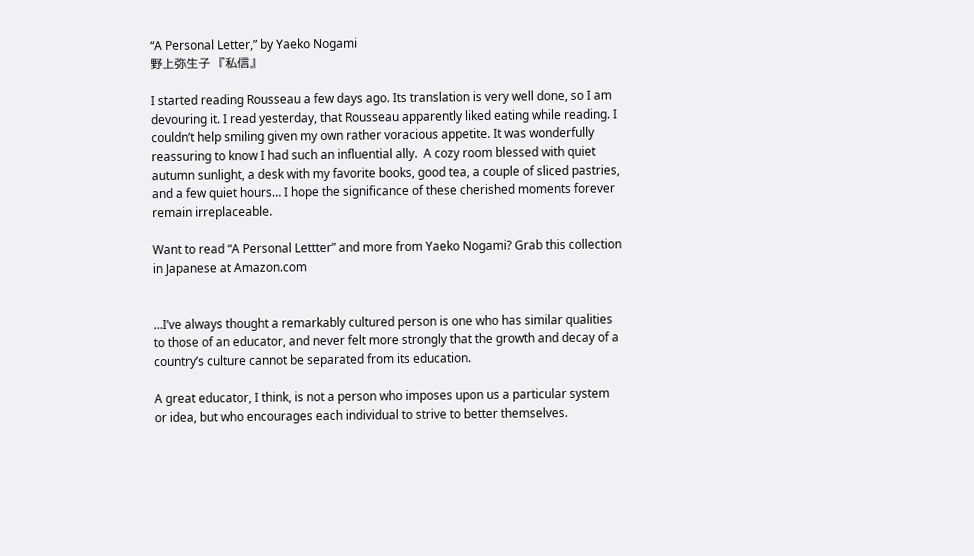“A Personal Letter,” by Yaeko Nogami
野上弥生子 『私信』

I started reading Rousseau a few days ago. Its translation is very well done, so I am devouring it. I read yesterday, that Rousseau apparently liked eating while reading. I couldn’t help smiling given my own rather voracious appetite. It was wonderfully reassuring to know I had such an influential ally.  A cozy room blessed with quiet autumn sunlight, a desk with my favorite books, good tea, a couple of sliced pastries, and a few quiet hours… I hope the significance of these cherished moments forever remain irreplaceable.

Want to read “A Personal Lettter” and more from Yaeko Nogami? Grab this collection in Japanese at Amazon.com


…I’ve always thought a remarkably cultured person is one who has similar qualities to those of an educator, and never felt more strongly that the growth and decay of a country’s culture cannot be separated from its education.

A great educator, I think, is not a person who imposes upon us a particular system or idea, but who encourages each individual to strive to better themselves.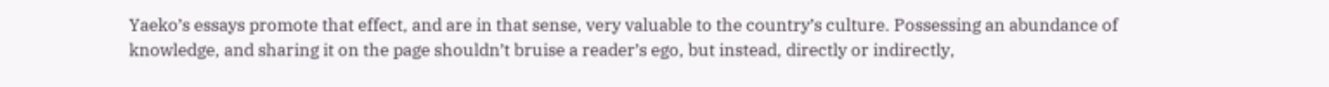Yaeko’s essays promote that effect, and are in that sense, very valuable to the country’s culture. Possessing an abundance of knowledge, and sharing it on the page shouldn’t bruise a reader’s ego, but instead, directly or indirectly,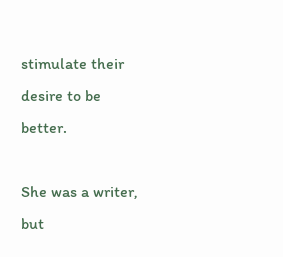stimulate their desire to be better.

She was a writer, but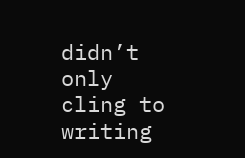didn’t only cling to writing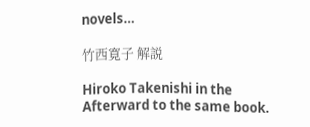novels…

竹西寛子 解説

Hiroko Takenishi in the Afterward to the same book.